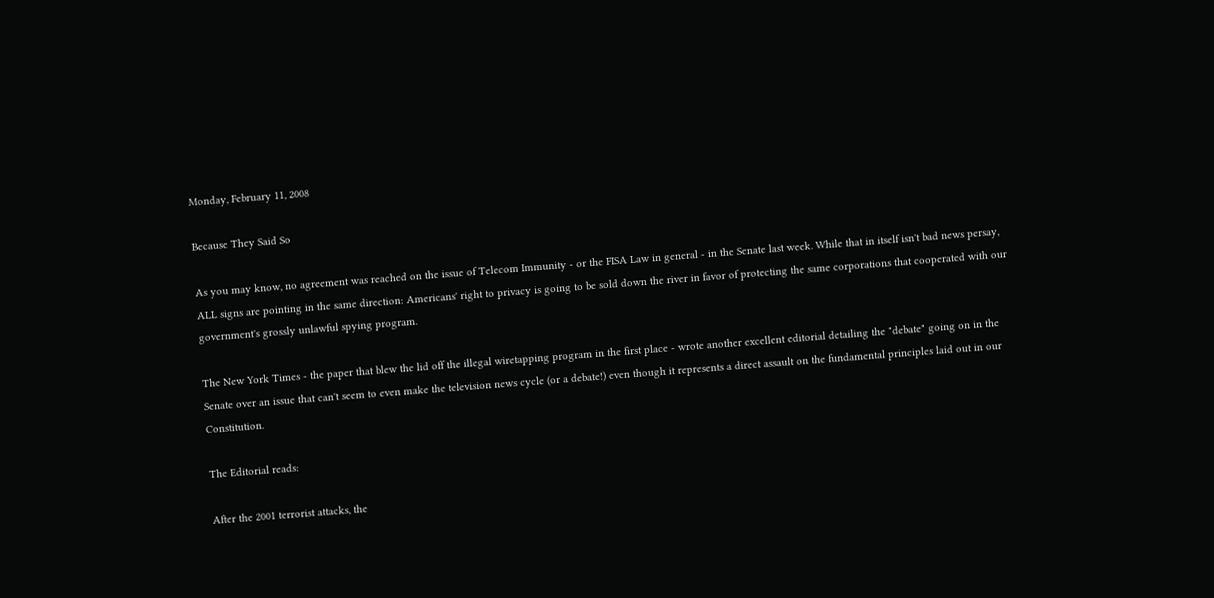Monday, February 11, 2008

Because They Said So

As you may know, no agreement was reached on the issue of Telecom Immunity - or the FISA Law in general - in the Senate last week. While that in itself isn't bad news persay, ALL signs are pointing in the same direction: Americans' right to privacy is going to be sold down the river in favor of protecting the same corporations that cooperated with our government's grossly unlawful spying program.

The New York Times - the paper that blew the lid off the illegal wiretapping program in the first place - wrote another excellent editorial detailing the "debate" going on in the Senate over an issue that can't seem to even make the television news cycle (or a debate!) even though it represents a direct assault on the fundamental principles laid out in our Constitution.

The Editorial reads:

After the 2001 terrorist attacks, the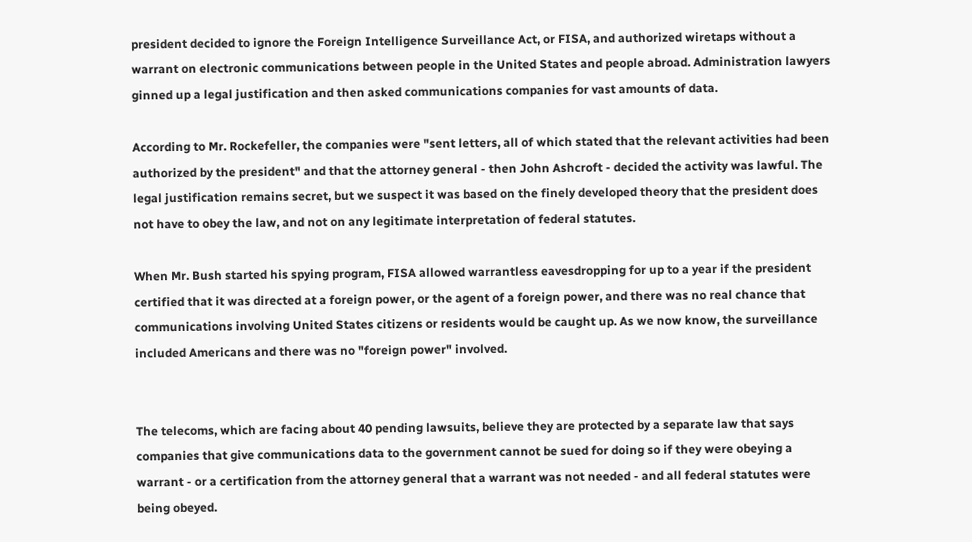president decided to ignore the Foreign Intelligence Surveillance Act, or FISA, and authorized wiretaps without a warrant on electronic communications between people in the United States and people abroad. Administration lawyers ginned up a legal justification and then asked communications companies for vast amounts of data.

According to Mr. Rockefeller, the companies were "sent letters, all of which stated that the relevant activities had been authorized by the president" and that the attorney general - then John Ashcroft - decided the activity was lawful. The legal justification remains secret, but we suspect it was based on the finely developed theory that the president does not have to obey the law, and not on any legitimate interpretation of federal statutes.

When Mr. Bush started his spying program, FISA allowed warrantless eavesdropping for up to a year if the president certified that it was directed at a foreign power, or the agent of a foreign power, and there was no real chance that communications involving United States citizens or residents would be caught up. As we now know, the surveillance included Americans and there was no "foreign power" involved.


The telecoms, which are facing about 40 pending lawsuits, believe they are protected by a separate law that says companies that give communications data to the government cannot be sued for doing so if they were obeying a warrant - or a certification from the attorney general that a warrant was not needed - and all federal statutes were being obeyed.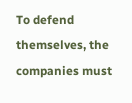To defend themselves, the companies must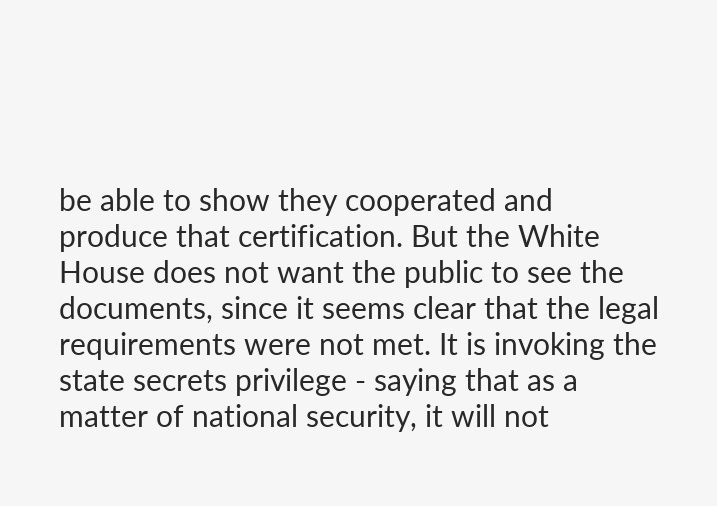be able to show they cooperated and produce that certification. But the White House does not want the public to see the documents, since it seems clear that the legal requirements were not met. It is invoking the state secrets privilege - saying that as a matter of national security, it will not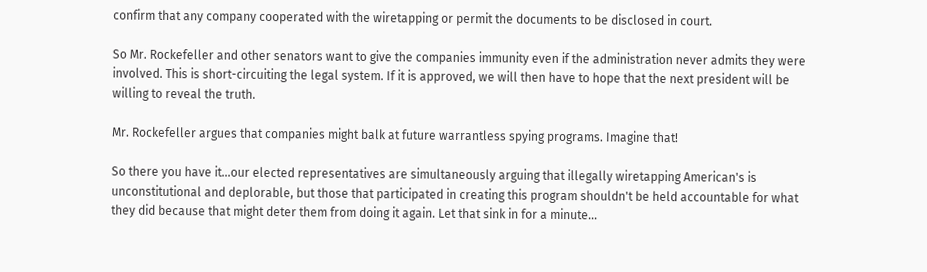confirm that any company cooperated with the wiretapping or permit the documents to be disclosed in court.

So Mr. Rockefeller and other senators want to give the companies immunity even if the administration never admits they were involved. This is short-circuiting the legal system. If it is approved, we will then have to hope that the next president will be willing to reveal the truth.

Mr. Rockefeller argues that companies might balk at future warrantless spying programs. Imagine that!

So there you have it...our elected representatives are simultaneously arguing that illegally wiretapping American's is unconstitutional and deplorable, but those that participated in creating this program shouldn't be held accountable for what they did because that might deter them from doing it again. Let that sink in for a minute...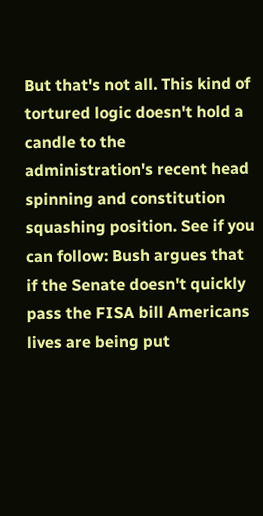But that's not all. This kind of tortured logic doesn't hold a candle to the administration's recent head spinning and constitution squashing position. See if you can follow: Bush argues that if the Senate doesn't quickly pass the FISA bill Americans lives are being put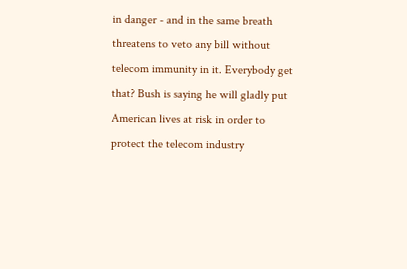in danger - and in the same breath threatens to veto any bill without telecom immunity in it. Everybody get that? Bush is saying he will gladly put American lives at risk in order to protect the telecom industry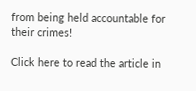from being held accountable for their crimes!

Click here to read the article in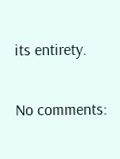its entirety.

No comments: